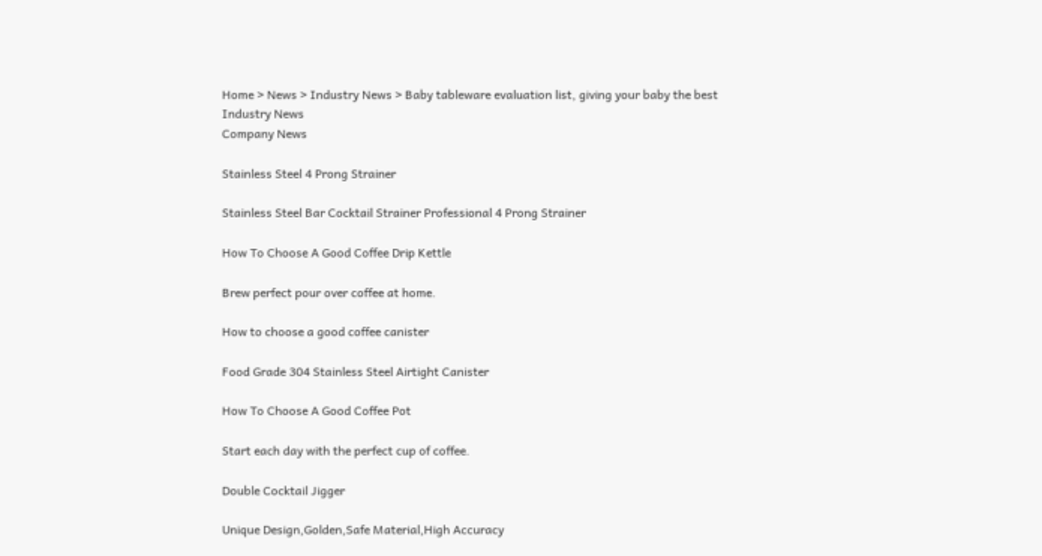Home > News > Industry News > Baby tableware evaluation list, giving your baby the best
Industry News
Company News

Stainless Steel 4 Prong Strainer

Stainless Steel Bar Cocktail Strainer Professional 4 Prong Strainer

How To Choose A Good Coffee Drip Kettle

Brew perfect pour over coffee at home.

How to choose a good coffee canister

Food Grade 304 Stainless Steel Airtight Canister

How To Choose A Good Coffee Pot

Start each day with the perfect cup of coffee.

Double Cocktail Jigger

Unique Design,Golden,Safe Material,High Accuracy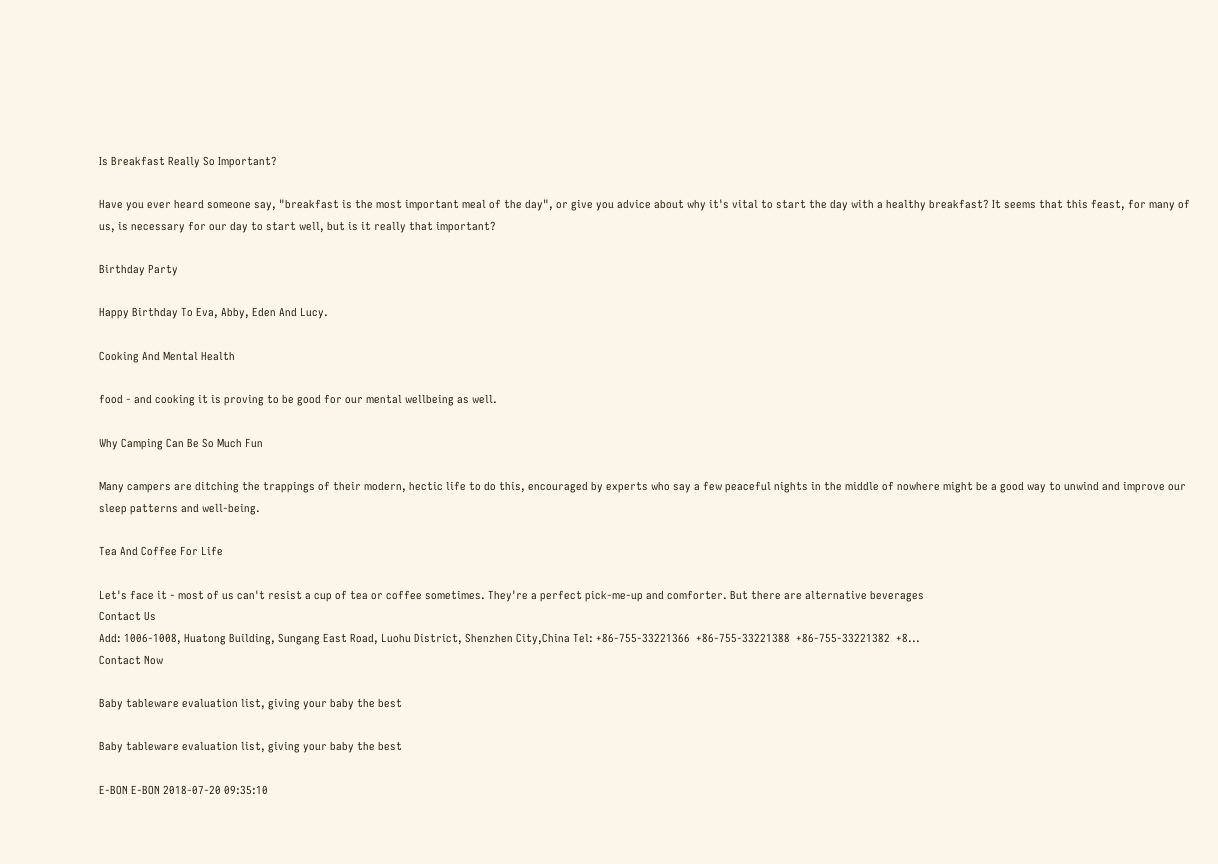Is Breakfast Really So Important?

Have you ever heard someone say, "breakfast is the most important meal of the day", or give you advice about why it's vital to start the day with a healthy breakfast? It seems that this feast, for many of us, is necessary for our day to start well, but is it really that important?

Birthday Party

Happy Birthday To Eva, Abby, Eden And Lucy.

Cooking And Mental Health

food - and cooking it is proving to be good for our mental wellbeing as well.

Why Camping Can Be So Much Fun

Many campers are ditching the trappings of their modern, hectic life to do this, encouraged by experts who say a few peaceful nights in the middle of nowhere might be a good way to unwind and improve our sleep patterns and well-being.

Tea And Coffee For Life

Let's face it - most of us can't resist a cup of tea or coffee sometimes. They're a perfect pick-me-up and comforter. But there are alternative beverages
Contact Us
Add: 1006-1008, Huatong Building, Sungang East Road, Luohu District, Shenzhen City,China Tel: +86-755-33221366  +86-755-33221388  +86-755-33221382  +8...
Contact Now

Baby tableware evaluation list, giving your baby the best

Baby tableware evaluation list, giving your baby the best

E-BON E-BON 2018-07-20 09:35:10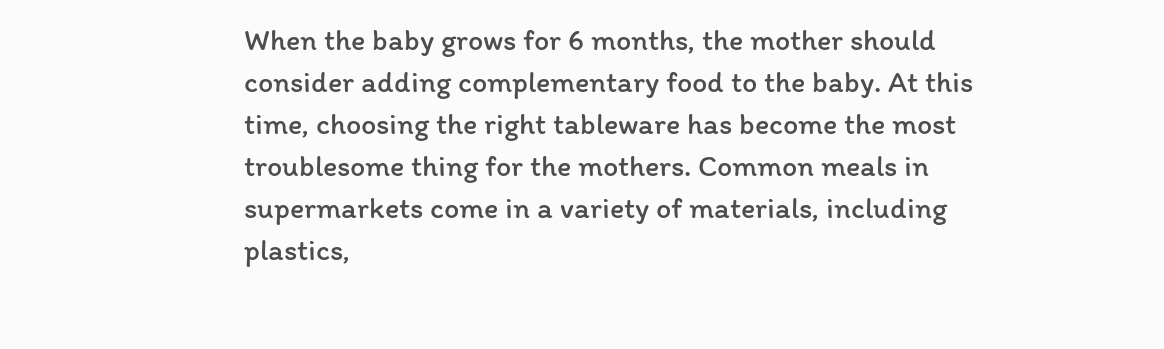When the baby grows for 6 months, the mother should consider adding complementary food to the baby. At this time, choosing the right tableware has become the most troublesome thing for the mothers. Common meals in supermarkets come in a variety of materials, including plastics,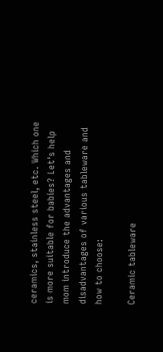ceramics, stainless steel, etc. Which one is more suitable for babies? Let's help mom introduce the advantages and disadvantages of various tableware and how to choose:

Ceramic tableware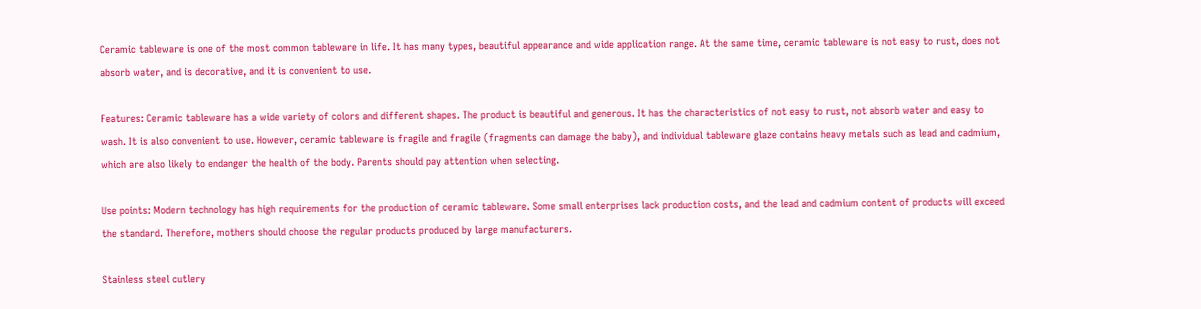Ceramic tableware is one of the most common tableware in life. It has many types, beautiful appearance and wide application range. At the same time, ceramic tableware is not easy to rust, does not absorb water, and is decorative, and it is convenient to use.

Features: Ceramic tableware has a wide variety of colors and different shapes. The product is beautiful and generous. It has the characteristics of not easy to rust, not absorb water and easy to wash. It is also convenient to use. However, ceramic tableware is fragile and fragile (fragments can damage the baby), and individual tableware glaze contains heavy metals such as lead and cadmium, which are also likely to endanger the health of the body. Parents should pay attention when selecting.

Use points: Modern technology has high requirements for the production of ceramic tableware. Some small enterprises lack production costs, and the lead and cadmium content of products will exceed the standard. Therefore, mothers should choose the regular products produced by large manufacturers.

Stainless steel cutlery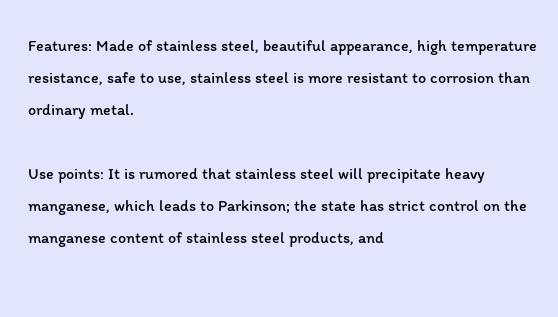Features: Made of stainless steel, beautiful appearance, high temperature resistance, safe to use, stainless steel is more resistant to corrosion than ordinary metal.

Use points: It is rumored that stainless steel will precipitate heavy manganese, which leads to Parkinson; the state has strict control on the manganese content of stainless steel products, and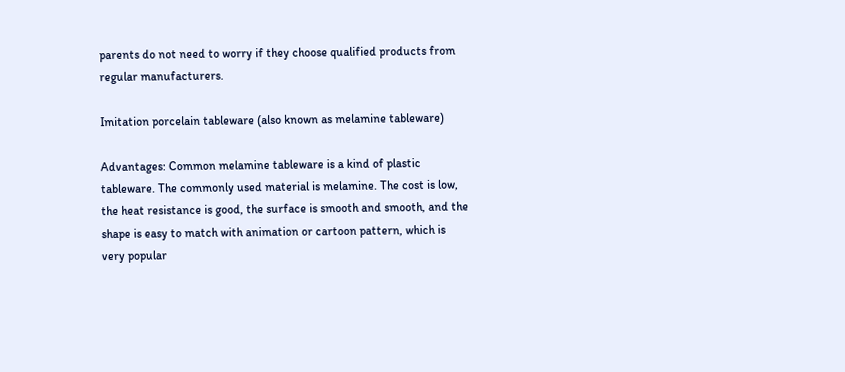parents do not need to worry if they choose qualified products from regular manufacturers.

Imitation porcelain tableware (also known as melamine tableware)

Advantages: Common melamine tableware is a kind of plastic tableware. The commonly used material is melamine. The cost is low, the heat resistance is good, the surface is smooth and smooth, and the shape is easy to match with animation or cartoon pattern, which is very popular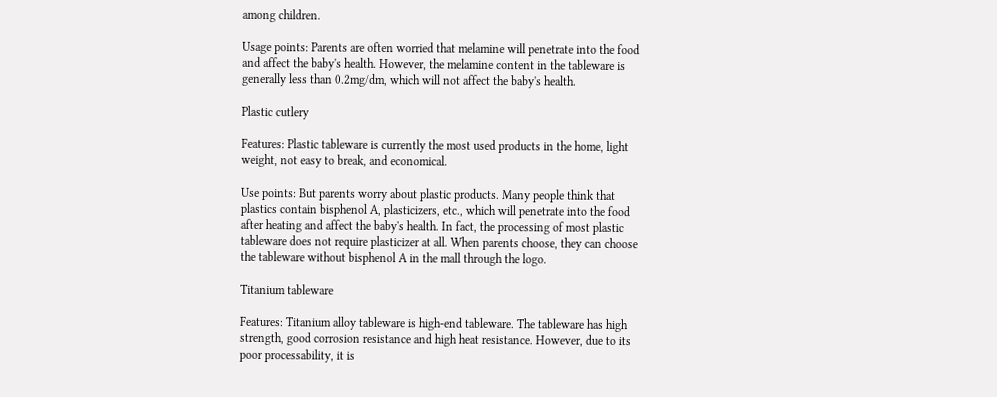among children.

Usage points: Parents are often worried that melamine will penetrate into the food and affect the baby's health. However, the melamine content in the tableware is generally less than 0.2mg/dm, which will not affect the baby's health.

Plastic cutlery

Features: Plastic tableware is currently the most used products in the home, light weight, not easy to break, and economical.

Use points: But parents worry about plastic products. Many people think that plastics contain bisphenol A, plasticizers, etc., which will penetrate into the food after heating and affect the baby's health. In fact, the processing of most plastic tableware does not require plasticizer at all. When parents choose, they can choose the tableware without bisphenol A in the mall through the logo.

Titanium tableware

Features: Titanium alloy tableware is high-end tableware. The tableware has high strength, good corrosion resistance and high heat resistance. However, due to its poor processability, it is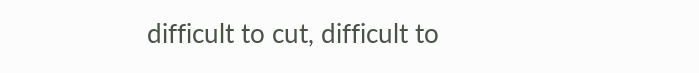difficult to cut, difficult to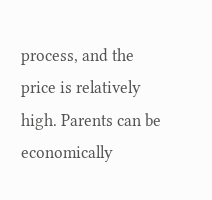process, and the price is relatively high. Parents can be economically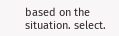based on the situation. select.